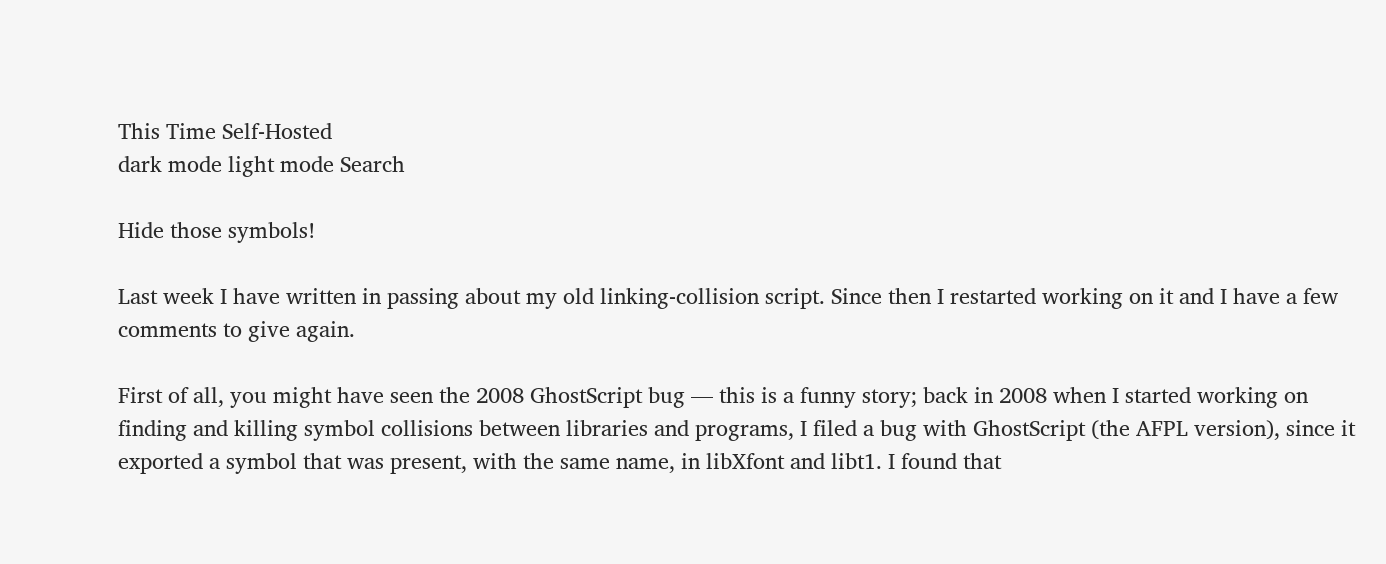This Time Self-Hosted
dark mode light mode Search

Hide those symbols!

Last week I have written in passing about my old linking-collision script. Since then I restarted working on it and I have a few comments to give again.

First of all, you might have seen the 2008 GhostScript bug — this is a funny story; back in 2008 when I started working on finding and killing symbol collisions between libraries and programs, I filed a bug with GhostScript (the AFPL version), since it exported a symbol that was present, with the same name, in libXfont and libt1. I found that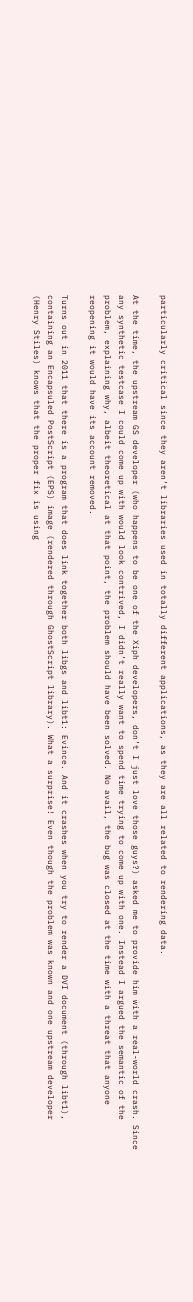particularly critical since they aren’t libraries used in totally different applications, as they are all related to rendering data.

At the time, the upstream GS developer (who happens to be one of the Xiph developers, don’t I just love those guys?) asked me to provide him with a real-world crash. Since any synthetic testcase I could come up with would look contrived, I didn’t really want to spend time trying to come up with one. Instead I argued the semantic of the problem, explaining why, albeit theoretical at that point, the problem should have been solved. No avail, the bug was closed at the time with a threat that anyone reopening it would have its account removed.

Turns out in 2011 that there is a program that does link together both libgs and libt1: Evince. And it crashes when you try to render a DVI document (through libt1), containing an Encapsuled PostScript (EPS) image (rendered through GhostScript library). What a surprise! Even though the problem was known and one upstream developer (Henry Stiles) knows that the proper fix is using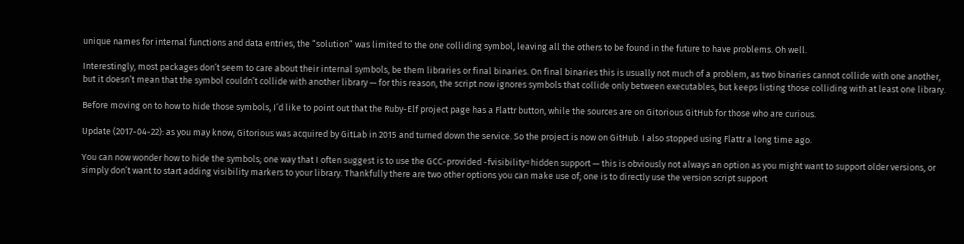unique names for internal functions and data entries, the “solution” was limited to the one colliding symbol, leaving all the others to be found in the future to have problems. Oh well.

Interestingly, most packages don’t seem to care about their internal symbols, be them libraries or final binaries. On final binaries this is usually not much of a problem, as two binaries cannot collide with one another, but it doesn’t mean that the symbol couldn’t collide with another library — for this reason, the script now ignores symbols that collide only between executables, but keeps listing those colliding with at least one library.

Before moving on to how to hide those symbols, I’d like to point out that the Ruby-Elf project page has a Flattr button, while the sources are on Gitorious GitHub for those who are curious.

Update (2017-04-22): as you may know, Gitorious was acquired by GitLab in 2015 and turned down the service. So the project is now on GitHub. I also stopped using Flattr a long time ago.

You can now wonder how to hide the symbols; one way that I often suggest is to use the GCC-provided -fvisibility=hidden support — this is obviously not always an option as you might want to support older versions, or simply don’t want to start adding visibility markers to your library. Thankfully there are two other options you can make use of; one is to directly use the version script support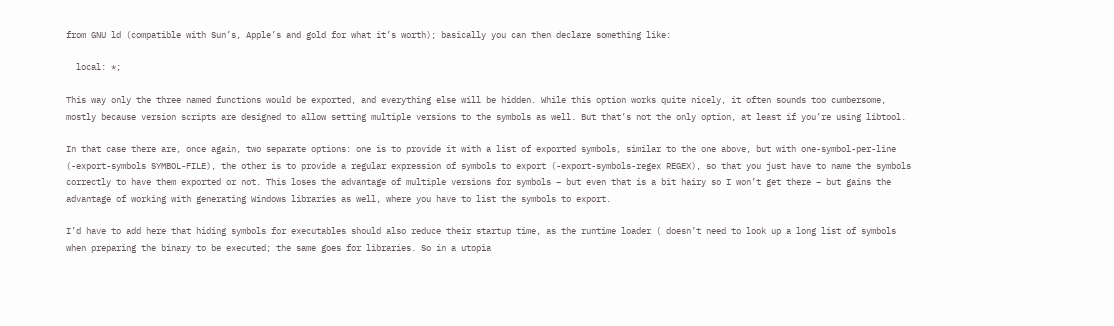from GNU ld (compatible with Sun’s, Apple’s and gold for what it’s worth); basically you can then declare something like:

  local: *;

This way only the three named functions would be exported, and everything else will be hidden. While this option works quite nicely, it often sounds too cumbersome, mostly because version scripts are designed to allow setting multiple versions to the symbols as well. But that’s not the only option, at least if you’re using libtool.

In that case there are, once again, two separate options: one is to provide it with a list of exported symbols, similar to the one above, but with one-symbol-per-line (-export-symbols SYMBOL-FILE), the other is to provide a regular expression of symbols to export (-export-symbols-regex REGEX), so that you just have to name the symbols correctly to have them exported or not. This loses the advantage of multiple versions for symbols – but even that is a bit hairy so I won’t get there – but gains the advantage of working with generating Windows libraries as well, where you have to list the symbols to export.

I’d have to add here that hiding symbols for executables should also reduce their startup time, as the runtime loader ( doesn’t need to look up a long list of symbols when preparing the binary to be executed; the same goes for libraries. So in a utopia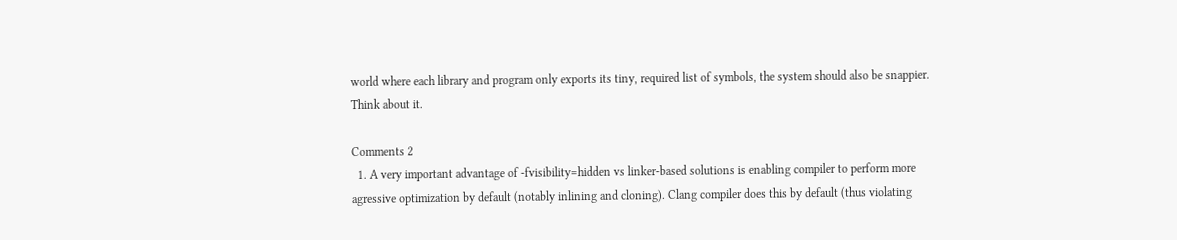world where each library and program only exports its tiny, required list of symbols, the system should also be snappier. Think about it.

Comments 2
  1. A very important advantage of -fvisibility=hidden vs linker-based solutions is enabling compiler to perform more agressive optimization by default (notably inlining and cloning). Clang compiler does this by default (thus violating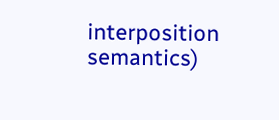interposition semantics)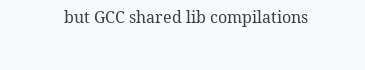but GCC shared lib compilations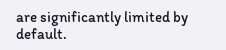are significantly limited by default.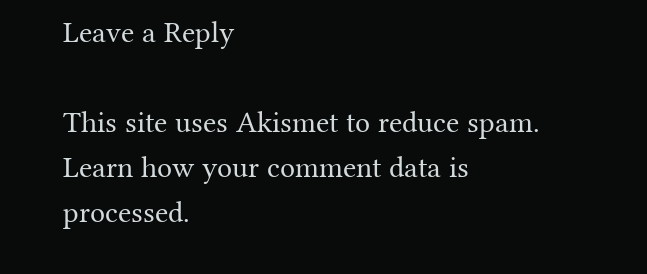Leave a Reply

This site uses Akismet to reduce spam. Learn how your comment data is processed.